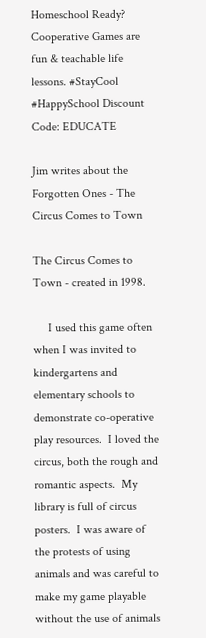Homeschool Ready? Cooperative Games are fun & teachable life lessons. #StayCool #HappySchool Discount Code: EDUCATE

Jim writes about the Forgotten Ones - The Circus Comes to Town

The Circus Comes to Town - created in 1998.

     I used this game often when I was invited to kindergartens and elementary schools to demonstrate co-operative play resources.  I loved the circus, both the rough and romantic aspects.  My library is full of circus posters.  I was aware of the protests of using animals and was careful to make my game playable without the use of animals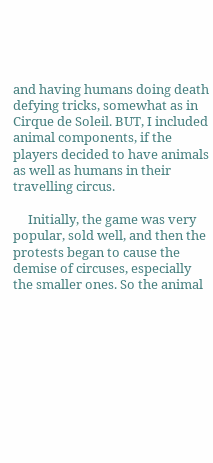and having humans doing death defying tricks, somewhat as in Cirque de Soleil. BUT, I included animal components, if the players decided to have animals as well as humans in their travelling circus.

     Initially, the game was very popular, sold well, and then the protests began to cause the demise of circuses, especially the smaller ones. So the animal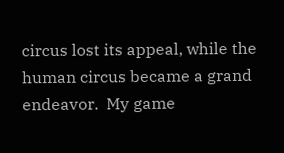circus lost its appeal, while the human circus became a grand endeavor.  My game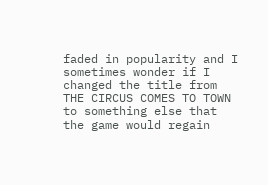faded in popularity and I sometimes wonder if I changed the title from THE CIRCUS COMES TO TOWN to something else that the game would regain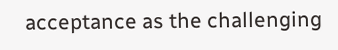acceptance as the challenging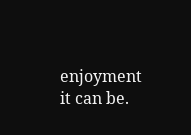enjoyment it can be.